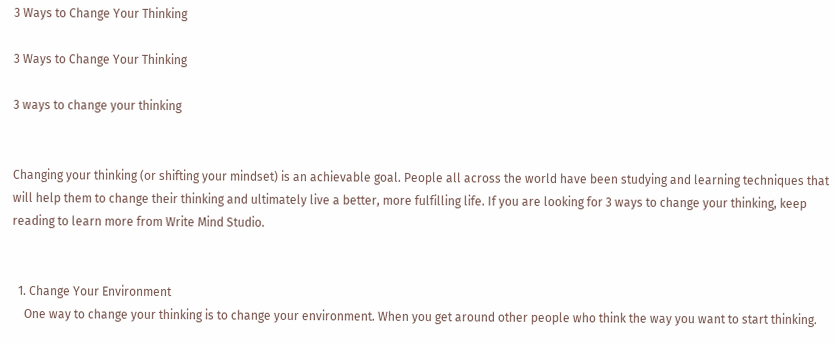3 Ways to Change Your Thinking

3 Ways to Change Your Thinking

3 ways to change your thinking


Changing your thinking (or shifting your mindset) is an achievable goal. People all across the world have been studying and learning techniques that will help them to change their thinking and ultimately live a better, more fulfilling life. If you are looking for 3 ways to change your thinking, keep reading to learn more from Write Mind Studio.


  1. Change Your Environment
    One way to change your thinking is to change your environment. When you get around other people who think the way you want to start thinking.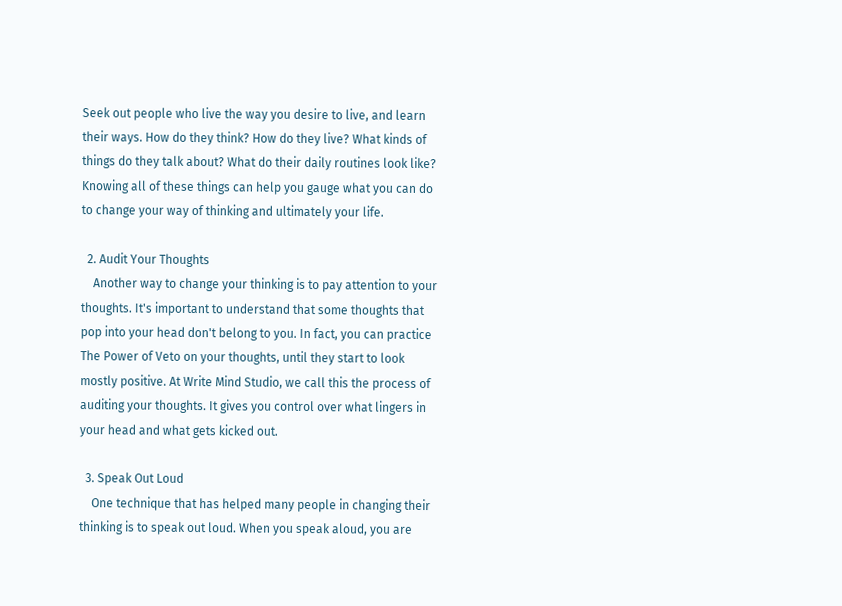Seek out people who live the way you desire to live, and learn their ways. How do they think? How do they live? What kinds of things do they talk about? What do their daily routines look like? Knowing all of these things can help you gauge what you can do to change your way of thinking and ultimately your life.

  2. Audit Your Thoughts
    Another way to change your thinking is to pay attention to your thoughts. It's important to understand that some thoughts that pop into your head don't belong to you. In fact, you can practice The Power of Veto on your thoughts, until they start to look mostly positive. At Write Mind Studio, we call this the process of auditing your thoughts. It gives you control over what lingers in your head and what gets kicked out.

  3. Speak Out Loud
    One technique that has helped many people in changing their thinking is to speak out loud. When you speak aloud, you are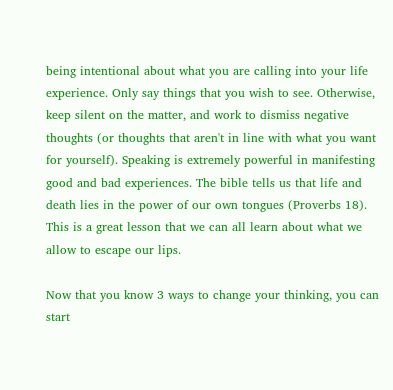being intentional about what you are calling into your life experience. Only say things that you wish to see. Otherwise, keep silent on the matter, and work to dismiss negative thoughts (or thoughts that aren't in line with what you want for yourself). Speaking is extremely powerful in manifesting good and bad experiences. The bible tells us that life and death lies in the power of our own tongues (Proverbs 18). This is a great lesson that we can all learn about what we allow to escape our lips.

Now that you know 3 ways to change your thinking, you can start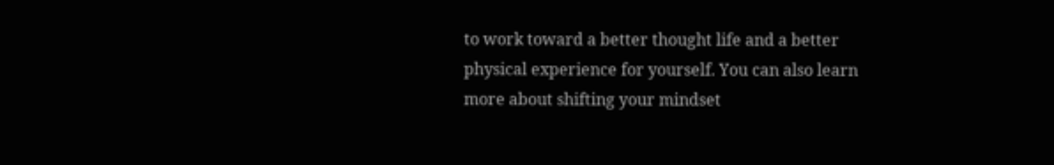to work toward a better thought life and a better physical experience for yourself. You can also learn more about shifting your mindset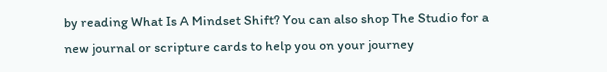by reading What Is A Mindset Shift? You can also shop The Studio for a new journal or scripture cards to help you on your journey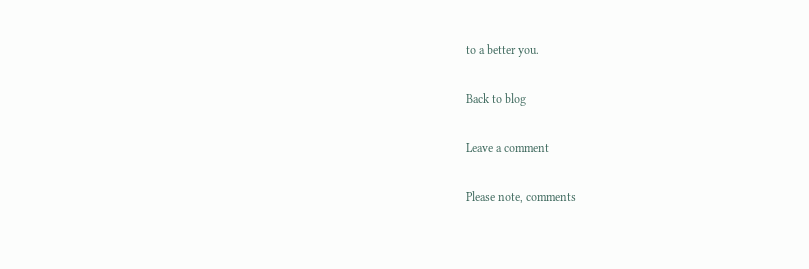to a better you.

Back to blog

Leave a comment

Please note, comments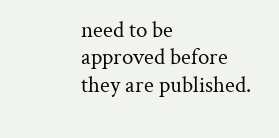need to be approved before they are published.